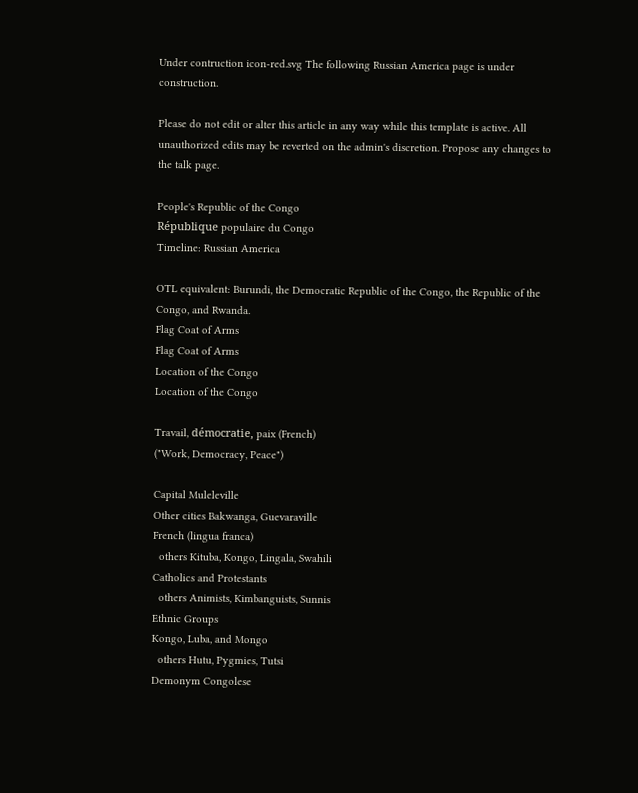Under contruction icon-red.svg The following Russian America page is under construction.

Please do not edit or alter this article in any way while this template is active. All unauthorized edits may be reverted on the admin's discretion. Propose any changes to the talk page.

People's Republic of the Congo
République populaire du Congo
Timeline: Russian America

OTL equivalent: Burundi, the Democratic Republic of the Congo, the Republic of the Congo, and Rwanda.
Flag Coat of Arms
Flag Coat of Arms
Location of the Congo
Location of the Congo

Travail, démocratie, paix (French)
("Work, Democracy, Peace")

Capital Muleleville
Other cities Bakwanga, Guevaraville
French (lingua franca)
  others Kituba, Kongo, Lingala, Swahili
Catholics and Protestants
  others Animists, Kimbanguists, Sunnis
Ethnic Groups
Kongo, Luba, and Mongo
  others Hutu, Pygmies, Tutsi
Demonym Congolese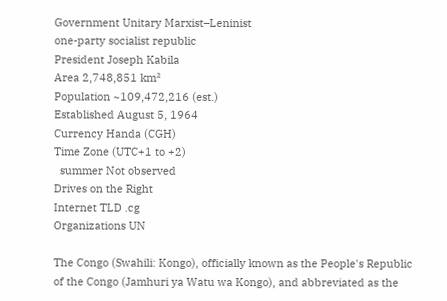Government Unitary Marxist–Leninist
one-party socialist republic
President Joseph Kabila
Area 2,748,851 km²
Population ~109,472,216 (est.)
Established August 5, 1964
Currency Handa (CGH)
Time Zone (UTC+1 to +2)
  summer Not observed
Drives on the Right
Internet TLD .cg
Organizations UN

The Congo (Swahili: Kongo), officially known as the People's Republic of the Congo (Jamhuri ya Watu wa Kongo), and abbreviated as the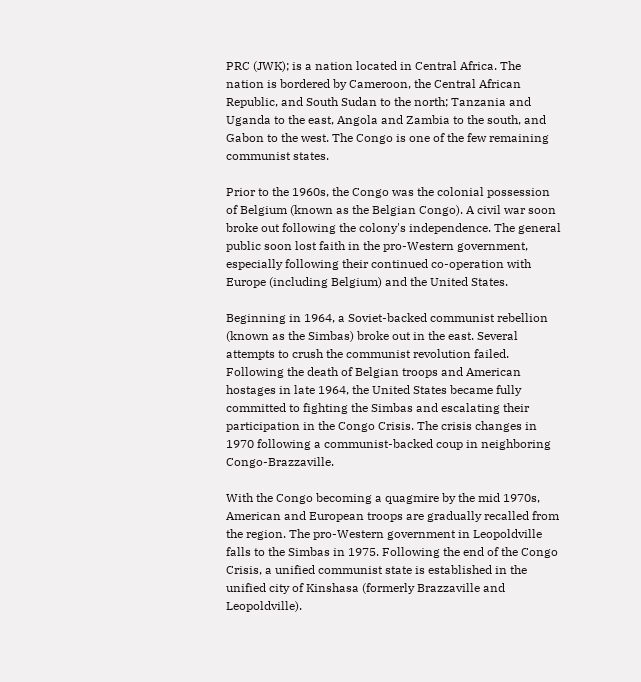PRC (JWK); is a nation located in Central Africa. The nation is bordered by Cameroon, the Central African Republic, and South Sudan to the north; Tanzania and Uganda to the east, Angola and Zambia to the south, and Gabon to the west. The Congo is one of the few remaining communist states.

Prior to the 1960s, the Congo was the colonial possession of Belgium (known as the Belgian Congo). A civil war soon broke out following the colony's independence. The general public soon lost faith in the pro-Western government, especially following their continued co-operation with Europe (including Belgium) and the United States.

Beginning in 1964, a Soviet-backed communist rebellion (known as the Simbas) broke out in the east. Several attempts to crush the communist revolution failed. Following the death of Belgian troops and American hostages in late 1964, the United States became fully committed to fighting the Simbas and escalating their participation in the Congo Crisis. The crisis changes in 1970 following a communist-backed coup in neighboring Congo-Brazzaville.

With the Congo becoming a quagmire by the mid 1970s, American and European troops are gradually recalled from the region. The pro-Western government in Leopoldville falls to the Simbas in 1975. Following the end of the Congo Crisis, a unified communist state is established in the unified city of Kinshasa (formerly Brazzaville and Leopoldville).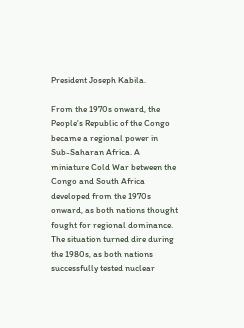President Joseph Kabila.

From the 1970s onward, the People's Republic of the Congo became a regional power in Sub-Saharan Africa. A miniature Cold War between the Congo and South Africa developed from the 1970s onward, as both nations thought fought for regional dominance. The situation turned dire during the 1980s, as both nations successfully tested nuclear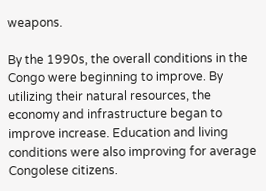weapons.

By the 1990s, the overall conditions in the Congo were beginning to improve. By utilizing their natural resources, the economy and infrastructure began to improve increase. Education and living conditions were also improving for average Congolese citizens.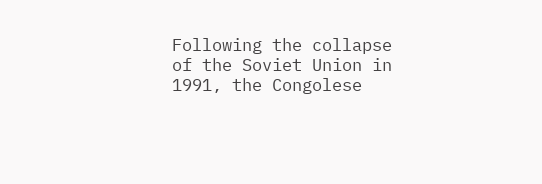Following the collapse of the Soviet Union in 1991, the Congolese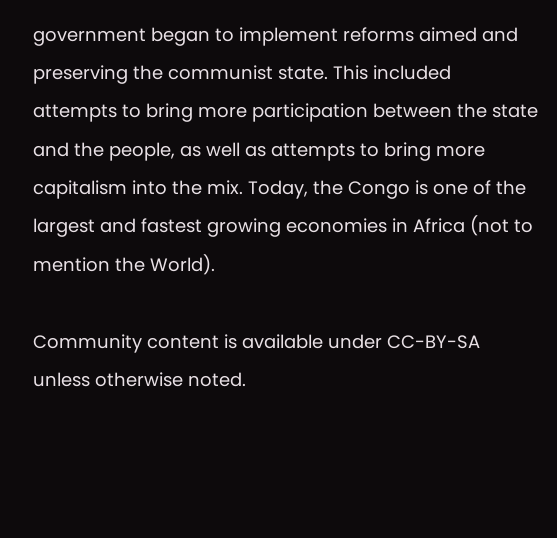government began to implement reforms aimed and preserving the communist state. This included attempts to bring more participation between the state and the people, as well as attempts to bring more capitalism into the mix. Today, the Congo is one of the largest and fastest growing economies in Africa (not to mention the World).

Community content is available under CC-BY-SA unless otherwise noted.